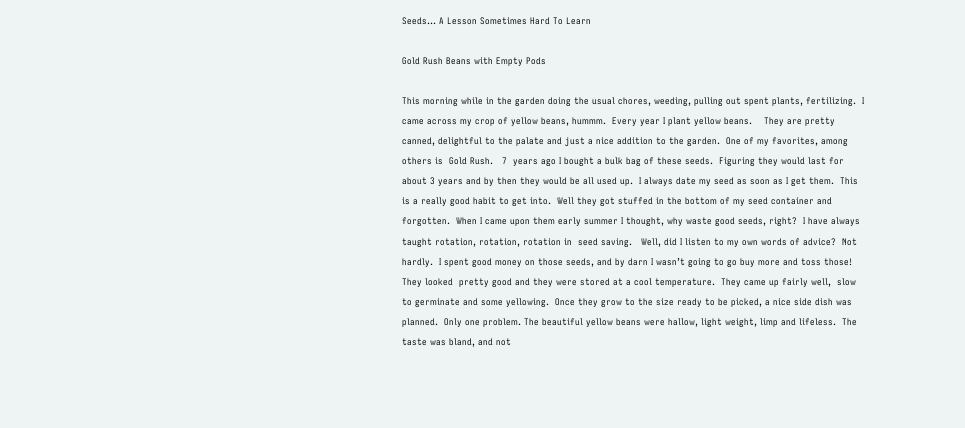Seeds… A Lesson Sometimes Hard To Learn

Gold Rush Beans with Empty Pods

This morning while in the garden doing the usual chores, weeding, pulling out spent plants, fertilizing.  I came across my crop of yellow beans, hummm.  Every year I plant yellow beans.    They are pretty canned, delightful to the palate and just a nice addition to the garden.  One of my favorites, among others is  Gold Rush.   7  years ago I bought a bulk bag of these seeds.  Figuring they would last for about 3 years and by then they would be all used up.  I always date my seed as soon as I get them.  This is a really good habit to get into.  Well they got stuffed in the bottom of my seed container and forgotten.  When I came upon them early summer I thought, why waste good seeds, right?  I have always taught rotation, rotation, rotation in  seed saving.   Well, did I listen to my own words of advice?  Not hardly.  I spent good money on those seeds, and by darn I wasn’t going to go buy more and toss those!  They looked  pretty good and they were stored at a cool temperature.  They came up fairly well,  slow to germinate and some yellowing.  Once they grow to the size ready to be picked, a nice side dish was planned.  Only one problem. The beautiful yellow beans were hallow, light weight, limp and lifeless.  The taste was bland, and not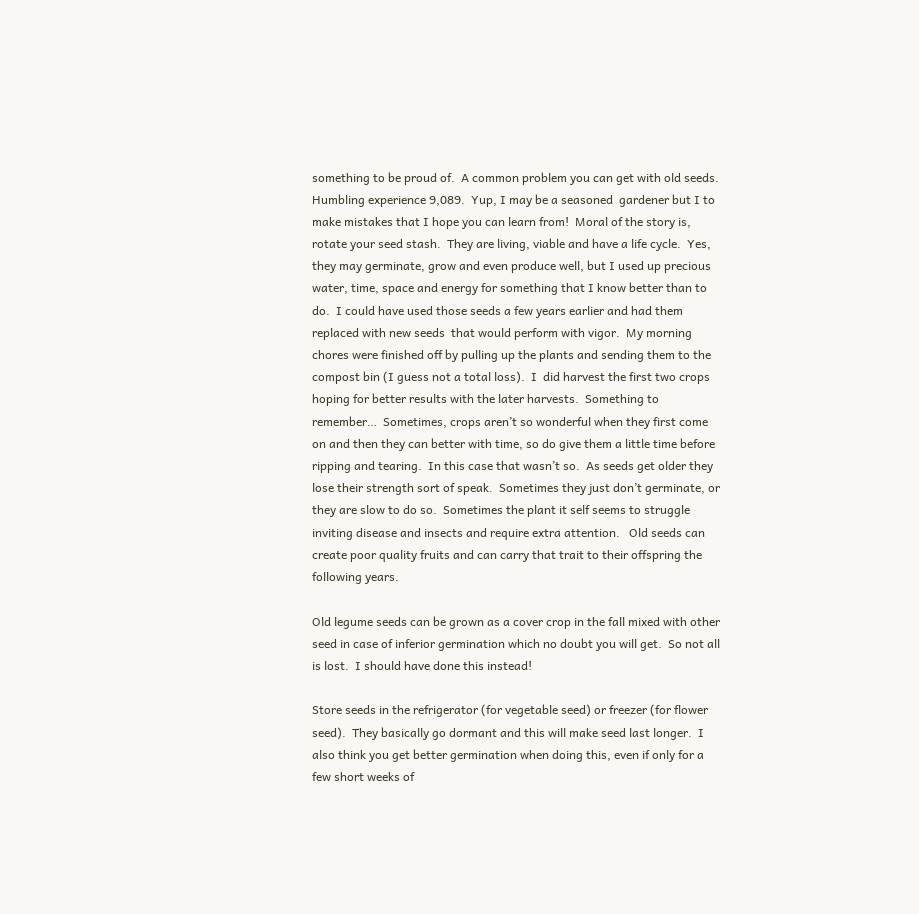something to be proud of.  A common problem you can get with old seeds.  Humbling experience 9,089.  Yup, I may be a seasoned  gardener but I to make mistakes that I hope you can learn from!  Moral of the story is, rotate your seed stash.  They are living, viable and have a life cycle.  Yes, they may germinate, grow and even produce well, but I used up precious water, time, space and energy for something that I know better than to do.  I could have used those seeds a few years earlier and had them replaced with new seeds  that would perform with vigor.  My morning chores were finished off by pulling up the plants and sending them to the compost bin (I guess not a total loss).  I  did harvest the first two crops hoping for better results with the later harvests.  Something to remember…  Sometimes, crops aren’t so wonderful when they first come on and then they can better with time, so do give them a little time before ripping and tearing.  In this case that wasn’t so.  As seeds get older they lose their strength sort of speak.  Sometimes they just don’t germinate, or they are slow to do so.  Sometimes the plant it self seems to struggle inviting disease and insects and require extra attention.   Old seeds can create poor quality fruits and can carry that trait to their offspring the following years.

Old legume seeds can be grown as a cover crop in the fall mixed with other seed in case of inferior germination which no doubt you will get.  So not all is lost.  I should have done this instead!

Store seeds in the refrigerator (for vegetable seed) or freezer (for flower seed).  They basically go dormant and this will make seed last longer.  I also think you get better germination when doing this, even if only for a few short weeks of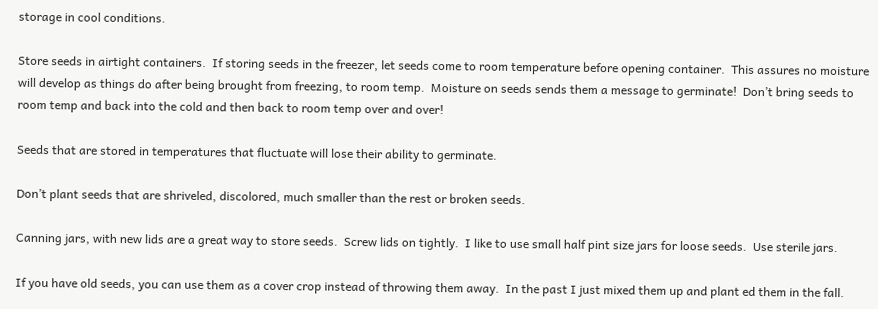storage in cool conditions.

Store seeds in airtight containers.  If storing seeds in the freezer, let seeds come to room temperature before opening container.  This assures no moisture will develop as things do after being brought from freezing, to room temp.  Moisture on seeds sends them a message to germinate!  Don’t bring seeds to room temp and back into the cold and then back to room temp over and over!

Seeds that are stored in temperatures that fluctuate will lose their ability to germinate.

Don’t plant seeds that are shriveled, discolored, much smaller than the rest or broken seeds.

Canning jars, with new lids are a great way to store seeds.  Screw lids on tightly.  I like to use small half pint size jars for loose seeds.  Use sterile jars.

If you have old seeds, you can use them as a cover crop instead of throwing them away.  In the past I just mixed them up and plant ed them in the fall.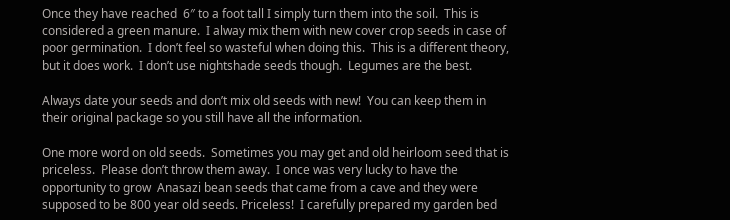Once they have reached  6″ to a foot tall I simply turn them into the soil.  This is  considered a green manure.  I alway mix them with new cover crop seeds in case of poor germination.  I don’t feel so wasteful when doing this.  This is a different theory, but it does work.  I don’t use nightshade seeds though.  Legumes are the best.

Always date your seeds and don’t mix old seeds with new!  You can keep them in their original package so you still have all the information.

One more word on old seeds.  Sometimes you may get and old heirloom seed that is priceless.  Please don’t throw them away.  I once was very lucky to have the opportunity to grow  Anasazi bean seeds that came from a cave and they were supposed to be 800 year old seeds. Priceless!  I carefully prepared my garden bed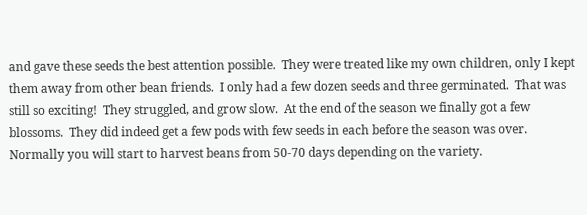and gave these seeds the best attention possible.  They were treated like my own children, only I kept them away from other bean friends.  I only had a few dozen seeds and three germinated.  That was still so exciting!  They struggled, and grow slow.  At the end of the season we finally got a few blossoms.  They did indeed get a few pods with few seeds in each before the season was over.  Normally you will start to harvest beans from 50-70 days depending on the variety.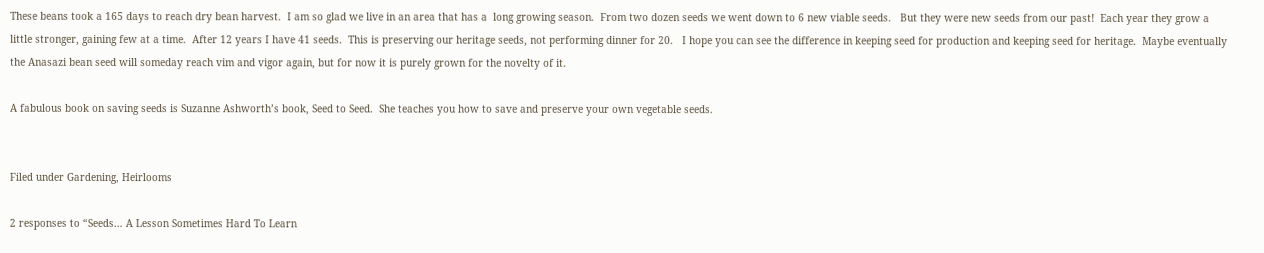These beans took a 165 days to reach dry bean harvest.  I am so glad we live in an area that has a  long growing season.  From two dozen seeds we went down to 6 new viable seeds.   But they were new seeds from our past!  Each year they grow a little stronger, gaining few at a time.  After 12 years I have 41 seeds.  This is preserving our heritage seeds, not performing dinner for 20.   I hope you can see the difference in keeping seed for production and keeping seed for heritage.  Maybe eventually the Anasazi bean seed will someday reach vim and vigor again, but for now it is purely grown for the novelty of it.

A fabulous book on saving seeds is Suzanne Ashworth’s book, Seed to Seed.  She teaches you how to save and preserve your own vegetable seeds.


Filed under Gardening, Heirlooms

2 responses to “Seeds… A Lesson Sometimes Hard To Learn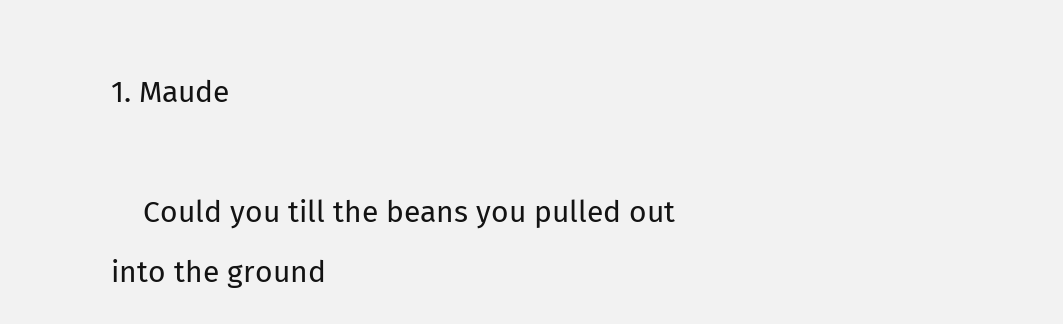1. Maude

    Could you till the beans you pulled out into the ground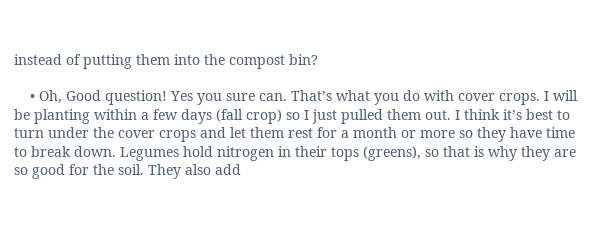instead of putting them into the compost bin?

    • Oh, Good question! Yes you sure can. That’s what you do with cover crops. I will be planting within a few days (fall crop) so I just pulled them out. I think it’s best to turn under the cover crops and let them rest for a month or more so they have time to break down. Legumes hold nitrogen in their tops (greens), so that is why they are so good for the soil. They also add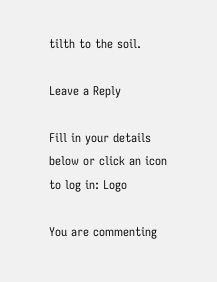tilth to the soil.

Leave a Reply

Fill in your details below or click an icon to log in: Logo

You are commenting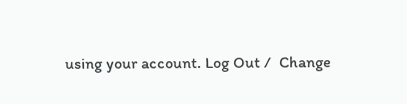using your account. Log Out /  Change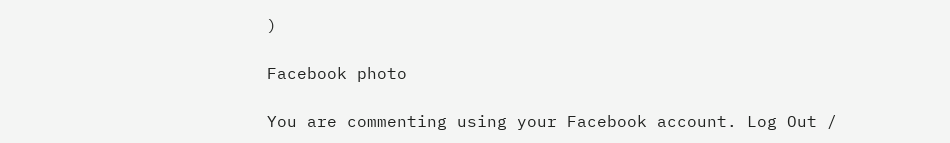)

Facebook photo

You are commenting using your Facebook account. Log Out /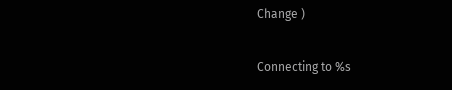Change )

Connecting to %s